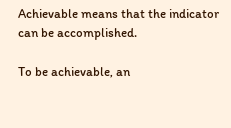Achievable means that the indicator can be accomplished.

To be achievable, an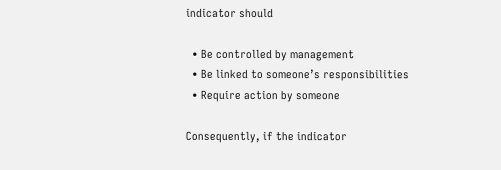indicator should

  • Be controlled by management
  • Be linked to someone’s responsibilities
  • Require action by someone

Consequently, if the indicator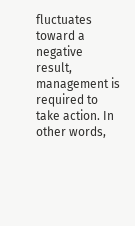fluctuates toward a negative result, management is required to take action. In other words,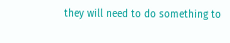they will need to do something to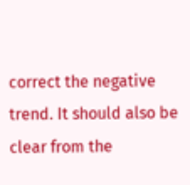correct the negative trend. It should also be clear from the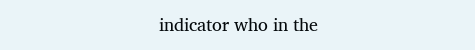indicator who in the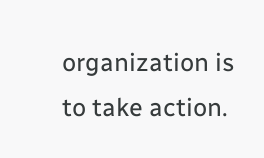organization is to take action.